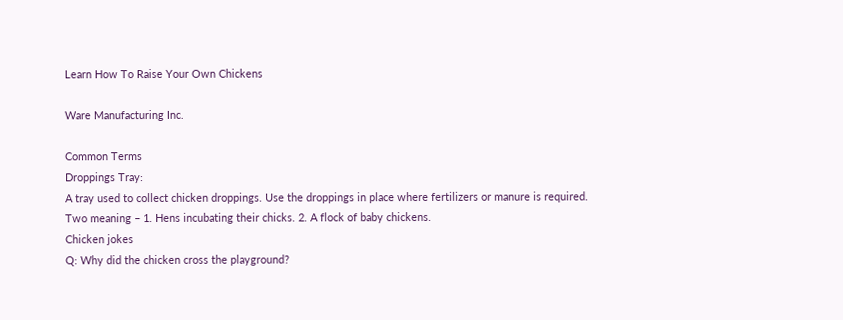Learn How To Raise Your Own Chickens

Ware Manufacturing Inc.

Common Terms
Droppings Tray:
A tray used to collect chicken droppings. Use the droppings in place where fertilizers or manure is required.
Two meaning – 1. Hens incubating their chicks. 2. A flock of baby chickens.
Chicken jokes
Q: Why did the chicken cross the playground?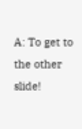A: To get to the other slide!